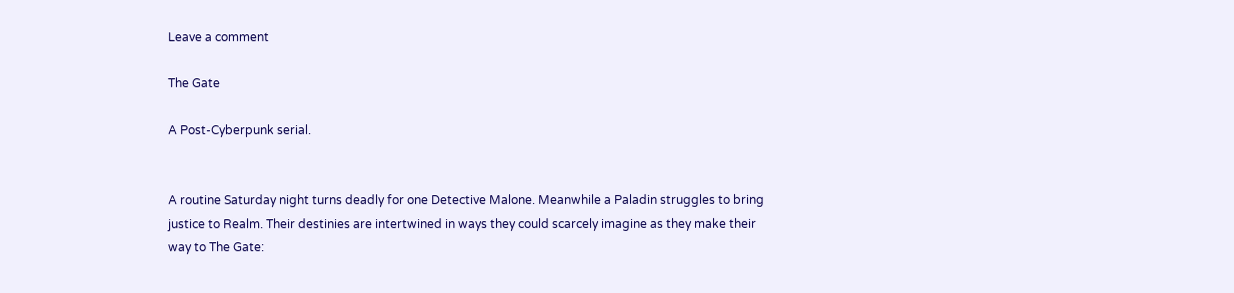Leave a comment

The Gate

A Post-Cyberpunk serial.


A routine Saturday night turns deadly for one Detective Malone. Meanwhile a Paladin struggles to bring justice to Realm. Their destinies are intertwined in ways they could scarcely imagine as they make their way to The Gate: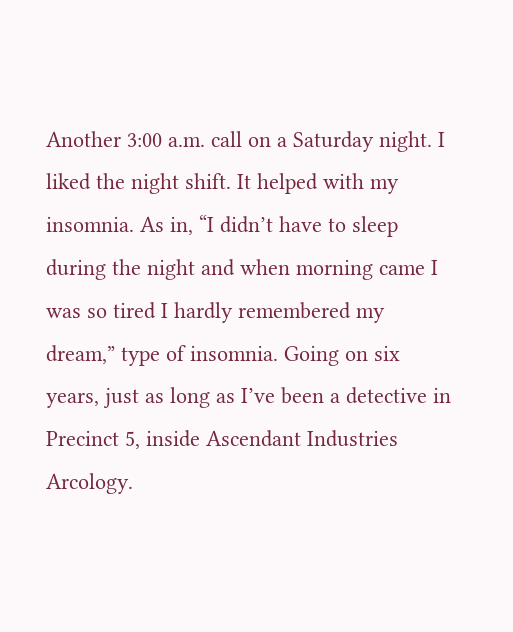Another 3:00 a.m. call on a Saturday night. I liked the night shift. It helped with my insomnia. As in, “I didn’t have to sleep during the night and when morning came I was so tired I hardly remembered my dream,” type of insomnia. Going on six years, just as long as I’ve been a detective in Precinct 5, inside Ascendant Industries Arcology.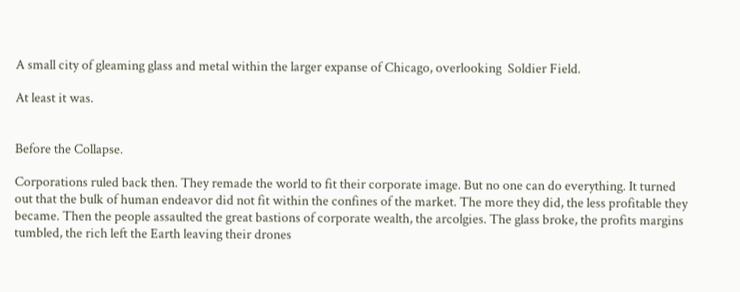A small city of gleaming glass and metal within the larger expanse of Chicago, overlooking  Soldier Field.

At least it was.


Before the Collapse.

Corporations ruled back then. They remade the world to fit their corporate image. But no one can do everything. It turned out that the bulk of human endeavor did not fit within the confines of the market. The more they did, the less profitable they became. Then the people assaulted the great bastions of corporate wealth, the arcolgies. The glass broke, the profits margins tumbled, the rich left the Earth leaving their drones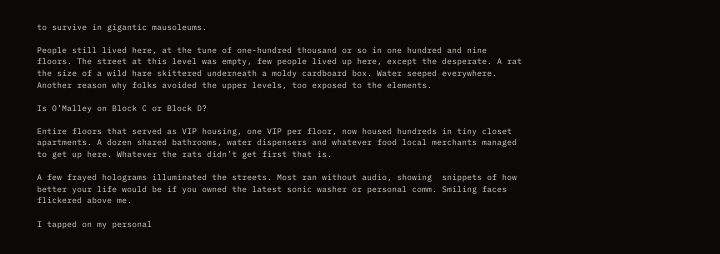to survive in gigantic mausoleums.

People still lived here, at the tune of one-hundred thousand or so in one hundred and nine floors. The street at this level was empty, few people lived up here, except the desperate. A rat the size of a wild hare skittered underneath a moldy cardboard box. Water seeped everywhere.  Another reason why folks avoided the upper levels, too exposed to the elements.

Is O’Malley on Block C or Block D?

Entire floors that served as VIP housing, one VIP per floor, now housed hundreds in tiny closet apartments. A dozen shared bathrooms, water dispensers and whatever food local merchants managed to get up here. Whatever the rats didn’t get first that is.

A few frayed holograms illuminated the streets. Most ran without audio, showing  snippets of how better your life would be if you owned the latest sonic washer or personal comm. Smiling faces flickered above me.

I tapped on my personal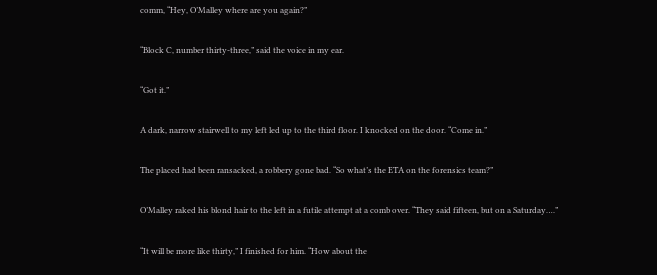comm, “Hey, O’Malley where are you again?”

“Block C, number thirty-three,” said the voice in my ear.

“Got it.”

A dark, narrow stairwell to my left led up to the third floor. I knocked on the door. “Come in.”

The placed had been ransacked, a robbery gone bad. “So what’s the ETA on the forensics team?”

O’Malley raked his blond hair to the left in a futile attempt at a comb over. “They said fifteen, but on a Saturday….”

“It will be more like thirty,” I finished for him. “How about the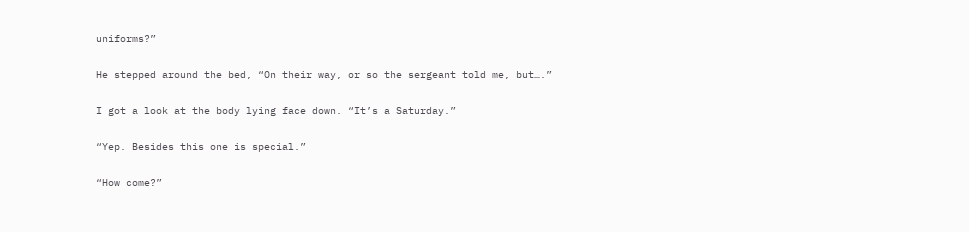uniforms?”

He stepped around the bed, “On their way, or so the sergeant told me, but….”

I got a look at the body lying face down. “It’s a Saturday.”

“Yep. Besides this one is special.”

“How come?”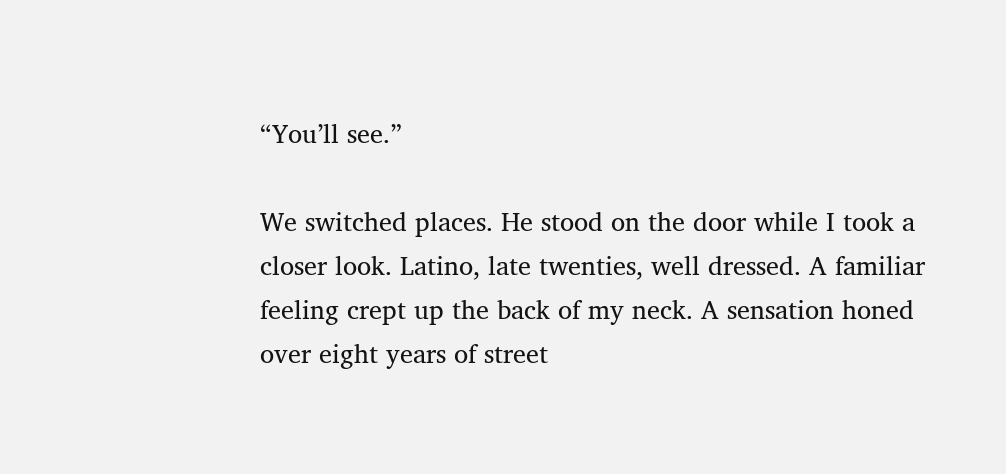“You’ll see.”

We switched places. He stood on the door while I took a closer look. Latino, late twenties, well dressed. A familiar feeling crept up the back of my neck. A sensation honed over eight years of street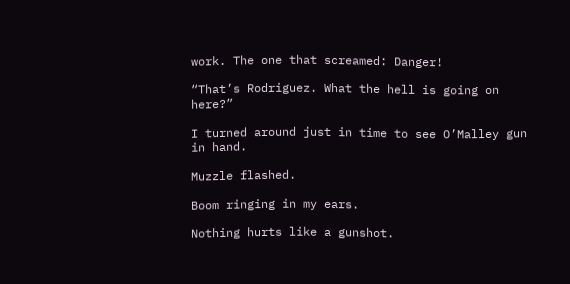work. The one that screamed: Danger!

“That’s Rodriguez. What the hell is going on here?”

I turned around just in time to see O’Malley gun in hand.

Muzzle flashed.

Boom ringing in my ears.

Nothing hurts like a gunshot.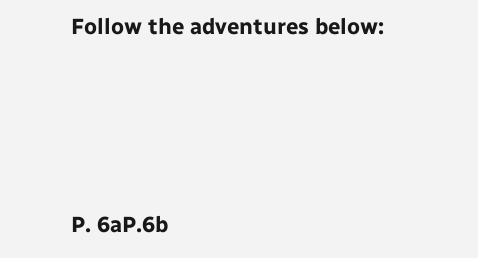Follow the adventures below:





P. 6aP.6b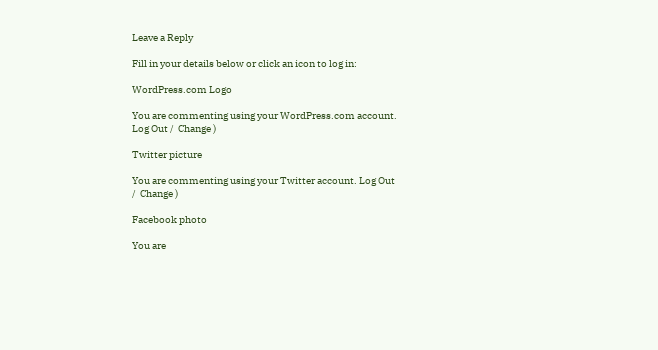Leave a Reply

Fill in your details below or click an icon to log in:

WordPress.com Logo

You are commenting using your WordPress.com account. Log Out /  Change )

Twitter picture

You are commenting using your Twitter account. Log Out /  Change )

Facebook photo

You are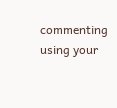commenting using your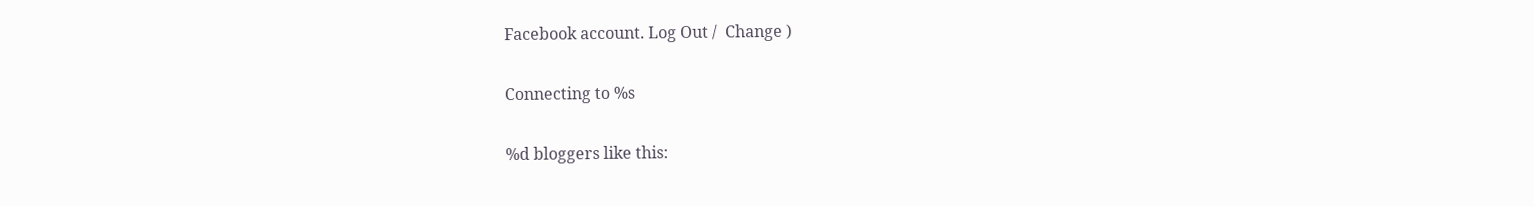Facebook account. Log Out /  Change )

Connecting to %s

%d bloggers like this: